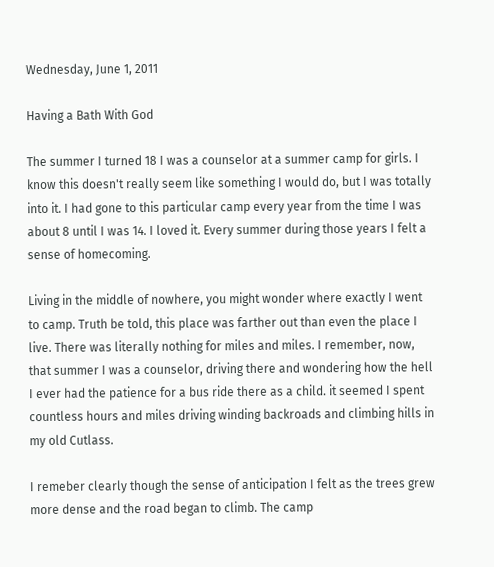Wednesday, June 1, 2011

Having a Bath With God

The summer I turned 18 I was a counselor at a summer camp for girls. I know this doesn't really seem like something I would do, but I was totally into it. I had gone to this particular camp every year from the time I was about 8 until I was 14. I loved it. Every summer during those years I felt a sense of homecoming.

Living in the middle of nowhere, you might wonder where exactly I went to camp. Truth be told, this place was farther out than even the place I live. There was literally nothing for miles and miles. I remember, now, that summer I was a counselor, driving there and wondering how the hell I ever had the patience for a bus ride there as a child. it seemed I spent countless hours and miles driving winding backroads and climbing hills in my old Cutlass.

I remeber clearly though the sense of anticipation I felt as the trees grew more dense and the road began to climb. The camp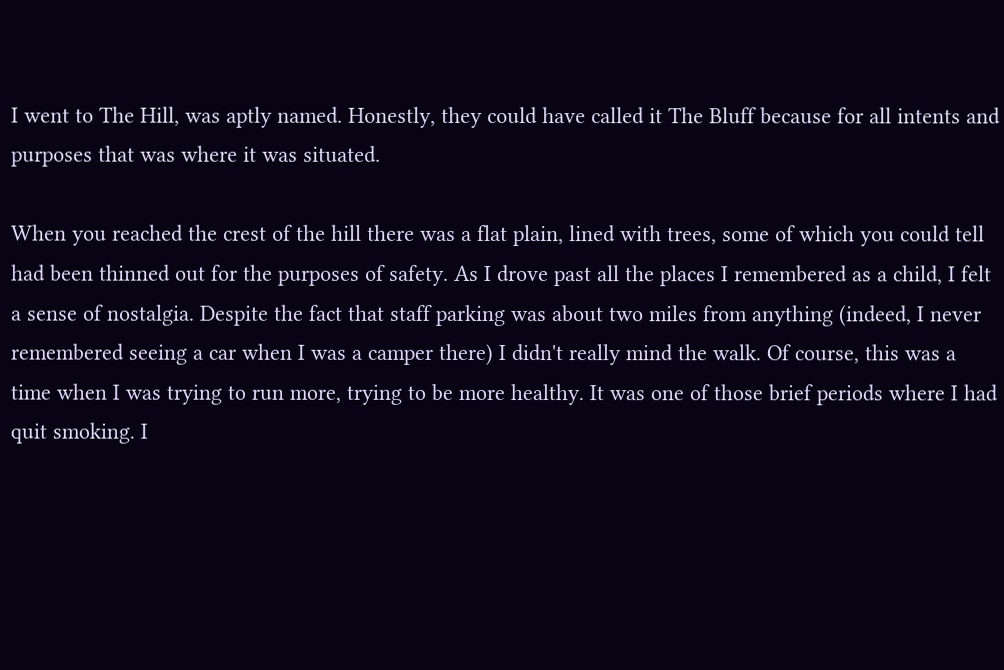I went to The Hill, was aptly named. Honestly, they could have called it The Bluff because for all intents and purposes that was where it was situated.

When you reached the crest of the hill there was a flat plain, lined with trees, some of which you could tell had been thinned out for the purposes of safety. As I drove past all the places I remembered as a child, I felt a sense of nostalgia. Despite the fact that staff parking was about two miles from anything (indeed, I never remembered seeing a car when I was a camper there) I didn't really mind the walk. Of course, this was a time when I was trying to run more, trying to be more healthy. It was one of those brief periods where I had quit smoking. I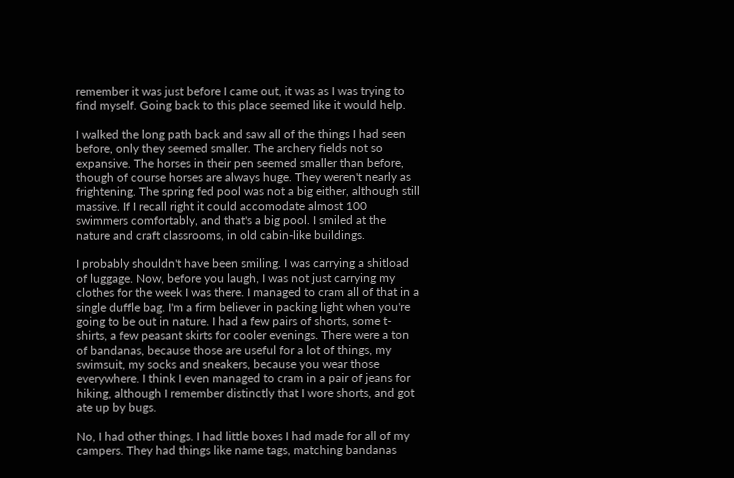remember it was just before I came out, it was as I was trying to find myself. Going back to this place seemed like it would help.

I walked the long path back and saw all of the things I had seen before, only they seemed smaller. The archery fields not so expansive. The horses in their pen seemed smaller than before, though of course horses are always huge. They weren't nearly as frightening. The spring fed pool was not a big either, although still massive. If I recall right it could accomodate almost 100 swimmers comfortably, and that's a big pool. I smiled at the nature and craft classrooms, in old cabin-like buildings.

I probably shouldn't have been smiling. I was carrying a shitload of luggage. Now, before you laugh, I was not just carrying my clothes for the week I was there. I managed to cram all of that in a single duffle bag. I'm a firm believer in packing light when you're going to be out in nature. I had a few pairs of shorts, some t-shirts, a few peasant skirts for cooler evenings. There were a ton of bandanas, because those are useful for a lot of things, my swimsuit, my socks and sneakers, because you wear those everywhere. I think I even managed to cram in a pair of jeans for hiking, although I remember distinctly that I wore shorts, and got ate up by bugs.

No, I had other things. I had little boxes I had made for all of my campers. They had things like name tags, matching bandanas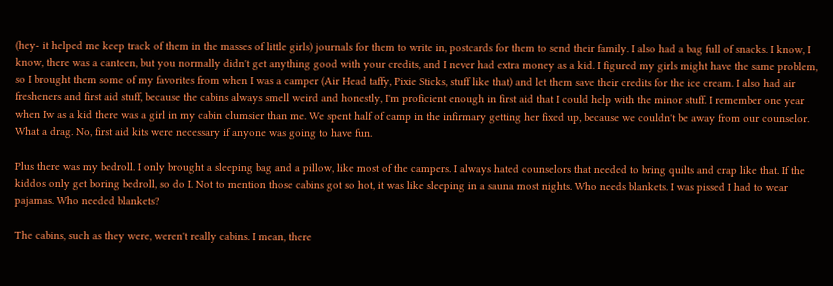(hey- it helped me keep track of them in the masses of little girls) journals for them to write in, postcards for them to send their family. I also had a bag full of snacks. I know, I know, there was a canteen, but you normally didn't get anything good with your credits, and I never had extra money as a kid. I figured my girls might have the same problem, so I brought them some of my favorites from when I was a camper (Air Head taffy, Pixie Sticks, stuff like that) and let them save their credits for the ice cream. I also had air fresheners and first aid stuff, because the cabins always smell weird and honestly, I'm proficient enough in first aid that I could help with the minor stuff. I remember one year when Iw as a kid there was a girl in my cabin clumsier than me. We spent half of camp in the infirmary getting her fixed up, because we couldn't be away from our counselor. What a drag. No, first aid kits were necessary if anyone was going to have fun.

Plus there was my bedroll. I only brought a sleeping bag and a pillow, like most of the campers. I always hated counselors that needed to bring quilts and crap like that. If the kiddos only get boring bedroll, so do I. Not to mention those cabins got so hot, it was like sleeping in a sauna most nights. Who needs blankets. I was pissed I had to wear pajamas. Who needed blankets?

The cabins, such as they were, weren't really cabins. I mean, there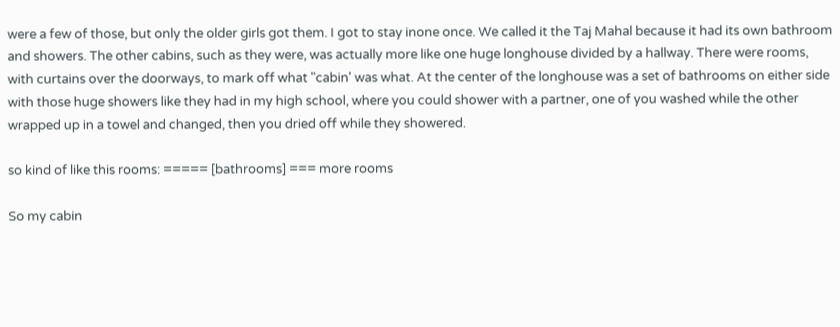were a few of those, but only the older girls got them. I got to stay inone once. We called it the Taj Mahal because it had its own bathroom and showers. The other cabins, such as they were, was actually more like one huge longhouse divided by a hallway. There were rooms, with curtains over the doorways, to mark off what "cabin' was what. At the center of the longhouse was a set of bathrooms on either side with those huge showers like they had in my high school, where you could shower with a partner, one of you washed while the other wrapped up in a towel and changed, then you dried off while they showered.

so kind of like this rooms: ===== [bathrooms] === more rooms

So my cabin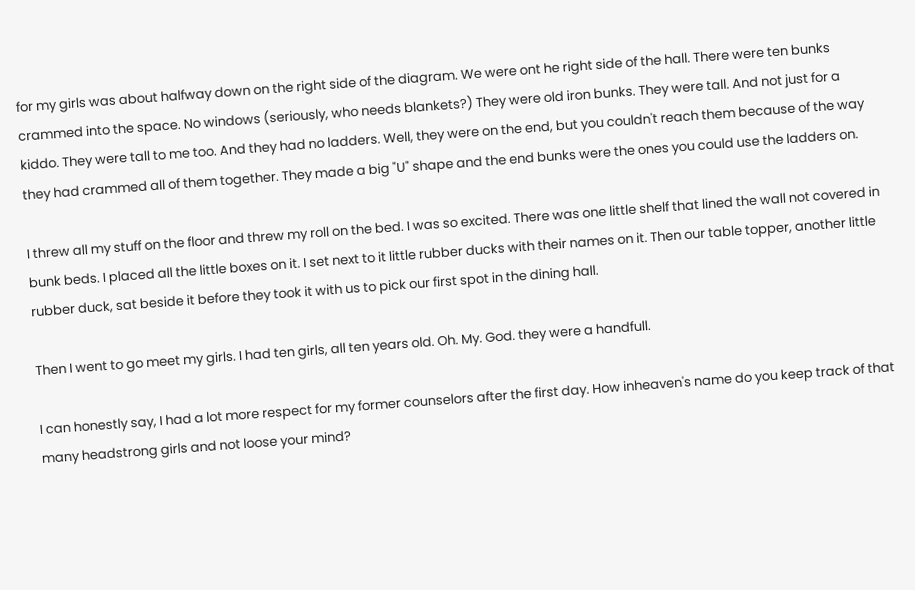for my girls was about halfway down on the right side of the diagram. We were ont he right side of the hall. There were ten bunks crammed into the space. No windows (seriously, who needs blankets?) They were old iron bunks. They were tall. And not just for a kiddo. They were tall to me too. And they had no ladders. Well, they were on the end, but you couldn't reach them because of the way they had crammed all of them together. They made a big "U" shape and the end bunks were the ones you could use the ladders on.

I threw all my stuff on the floor and threw my roll on the bed. I was so excited. There was one little shelf that lined the wall not covered in bunk beds. I placed all the little boxes on it. I set next to it little rubber ducks with their names on it. Then our table topper, another little rubber duck, sat beside it before they took it with us to pick our first spot in the dining hall.

Then I went to go meet my girls. I had ten girls, all ten years old. Oh. My. God. they were a handfull.

I can honestly say, I had a lot more respect for my former counselors after the first day. How inheaven's name do you keep track of that many headstrong girls and not loose your mind?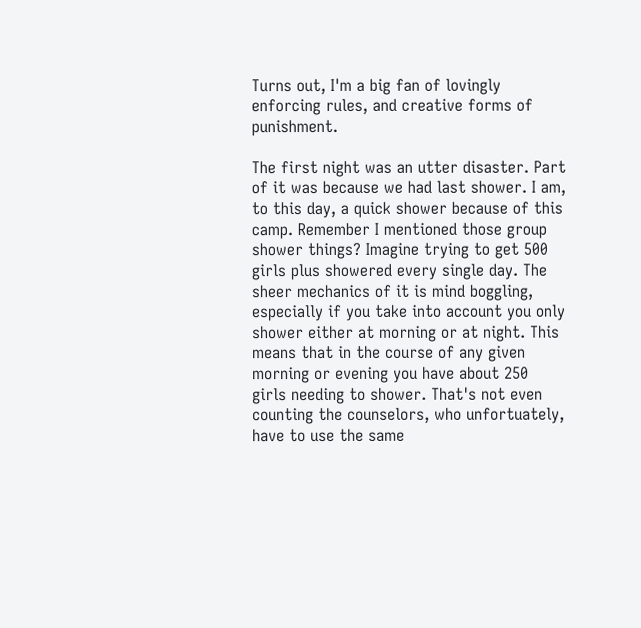Turns out, I'm a big fan of lovingly enforcing rules, and creative forms of punishment.

The first night was an utter disaster. Part of it was because we had last shower. I am, to this day, a quick shower because of this camp. Remember I mentioned those group shower things? Imagine trying to get 500 girls plus showered every single day. The sheer mechanics of it is mind boggling, especially if you take into account you only shower either at morning or at night. This means that in the course of any given morning or evening you have about 250 girls needing to shower. That's not even counting the counselors, who unfortuately, have to use the same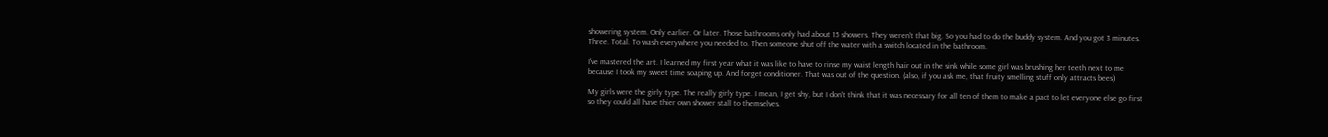showering system. Only earlier. Or later. Those bathrooms only had about 15 showers. They weren't that big. So you had to do the buddy system. And you got 3 minutes. Three. Total. To wash everywhere you needed to. Then someone shut off the water with a switch located in the bathroom.

I've mastered the art. I learned my first year what it was like to have to rinse my waist length hair out in the sink while some girl was brushing her teeth next to me because I took my sweet time soaping up. And forget conditioner. That was out of the question. (also, if you ask me, that fruity smelling stuff only attracts bees)

My girls were the girly type. The really girly type. I mean, I get shy, but I don't think that it was necessary for all ten of them to make a pact to let everyone else go first so they could all have thier own shower stall to themselves.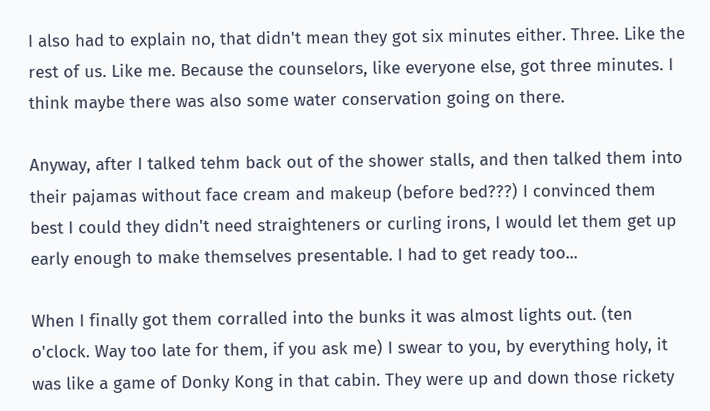I also had to explain no, that didn't mean they got six minutes either. Three. Like the rest of us. Like me. Because the counselors, like everyone else, got three minutes. I think maybe there was also some water conservation going on there.

Anyway, after I talked tehm back out of the shower stalls, and then talked them into their pajamas without face cream and makeup (before bed???) I convinced them best I could they didn't need straighteners or curling irons, I would let them get up early enough to make themselves presentable. I had to get ready too...

When I finally got them corralled into the bunks it was almost lights out. (ten o'clock. Way too late for them, if you ask me) I swear to you, by everything holy, it was like a game of Donky Kong in that cabin. They were up and down those rickety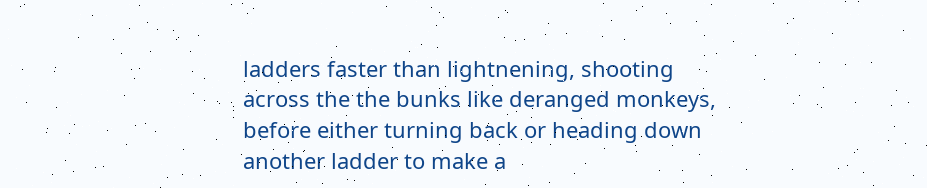ladders faster than lightnening, shooting across the the bunks like deranged monkeys, before either turning back or heading down another ladder to make a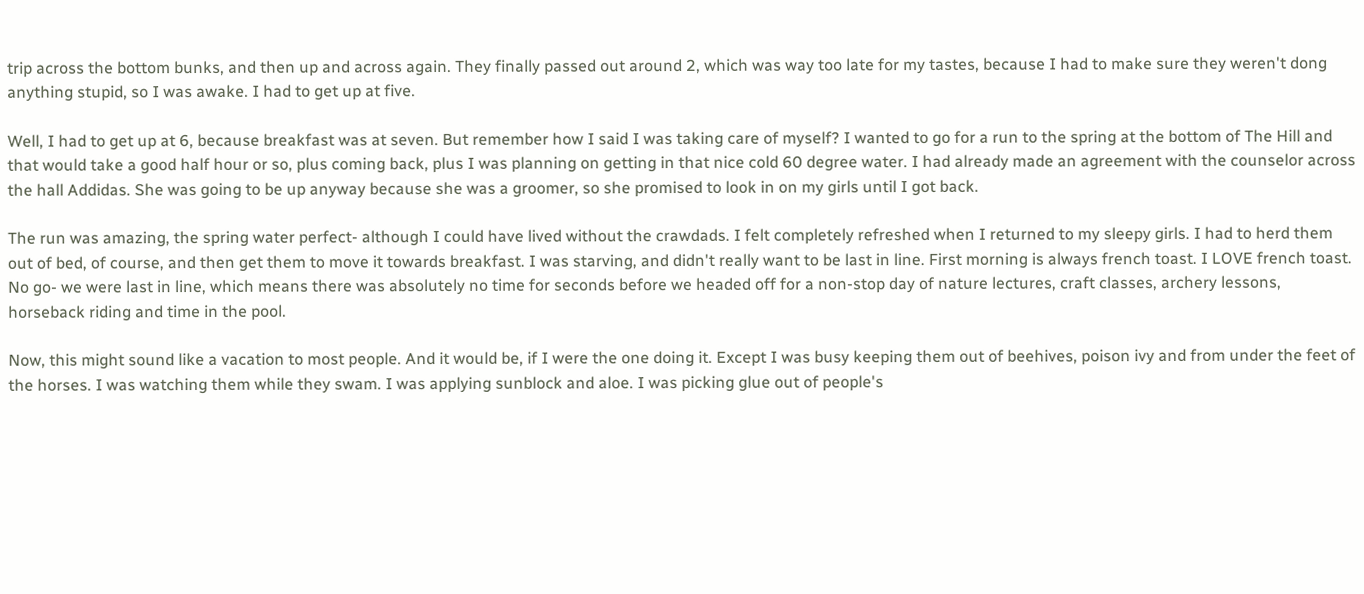trip across the bottom bunks, and then up and across again. They finally passed out around 2, which was way too late for my tastes, because I had to make sure they weren't dong anything stupid, so I was awake. I had to get up at five.

Well, I had to get up at 6, because breakfast was at seven. But remember how I said I was taking care of myself? I wanted to go for a run to the spring at the bottom of The Hill and that would take a good half hour or so, plus coming back, plus I was planning on getting in that nice cold 60 degree water. I had already made an agreement with the counselor across the hall Addidas. She was going to be up anyway because she was a groomer, so she promised to look in on my girls until I got back.

The run was amazing, the spring water perfect- although I could have lived without the crawdads. I felt completely refreshed when I returned to my sleepy girls. I had to herd them out of bed, of course, and then get them to move it towards breakfast. I was starving, and didn't really want to be last in line. First morning is always french toast. I LOVE french toast. No go- we were last in line, which means there was absolutely no time for seconds before we headed off for a non-stop day of nature lectures, craft classes, archery lessons, horseback riding and time in the pool.

Now, this might sound like a vacation to most people. And it would be, if I were the one doing it. Except I was busy keeping them out of beehives, poison ivy and from under the feet of the horses. I was watching them while they swam. I was applying sunblock and aloe. I was picking glue out of people's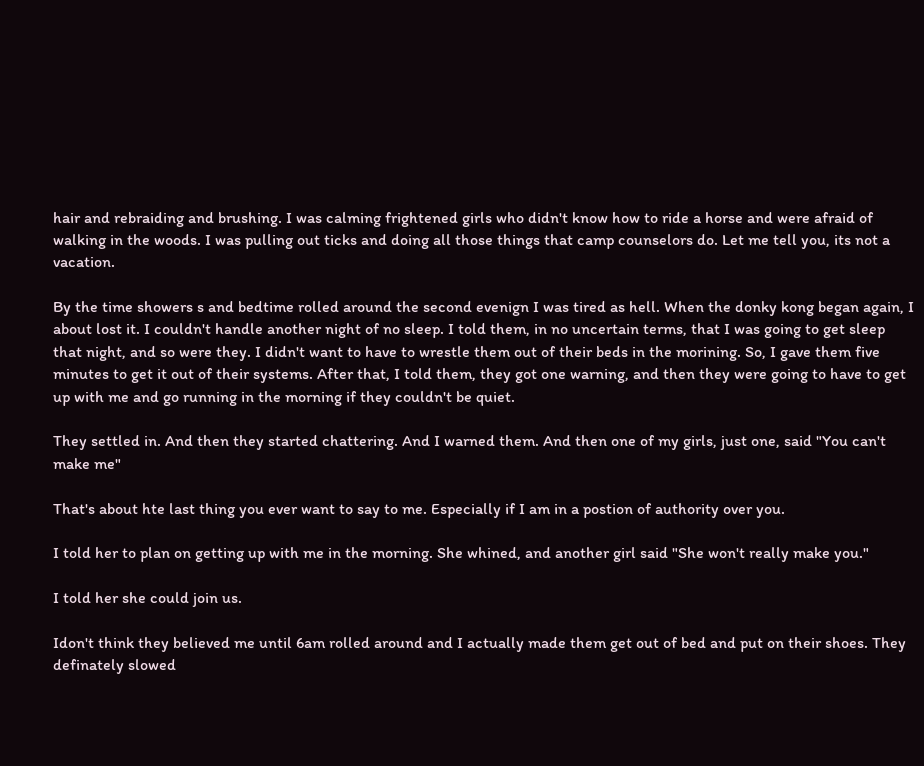hair and rebraiding and brushing. I was calming frightened girls who didn't know how to ride a horse and were afraid of walking in the woods. I was pulling out ticks and doing all those things that camp counselors do. Let me tell you, its not a vacation.

By the time showers s and bedtime rolled around the second evenign I was tired as hell. When the donky kong began again, I about lost it. I couldn't handle another night of no sleep. I told them, in no uncertain terms, that I was going to get sleep that night, and so were they. I didn't want to have to wrestle them out of their beds in the morining. So, I gave them five minutes to get it out of their systems. After that, I told them, they got one warning, and then they were going to have to get up with me and go running in the morning if they couldn't be quiet.

They settled in. And then they started chattering. And I warned them. And then one of my girls, just one, said "You can't make me"

That's about hte last thing you ever want to say to me. Especially if I am in a postion of authority over you.

I told her to plan on getting up with me in the morning. She whined, and another girl said "She won't really make you."

I told her she could join us.

Idon't think they believed me until 6am rolled around and I actually made them get out of bed and put on their shoes. They definately slowed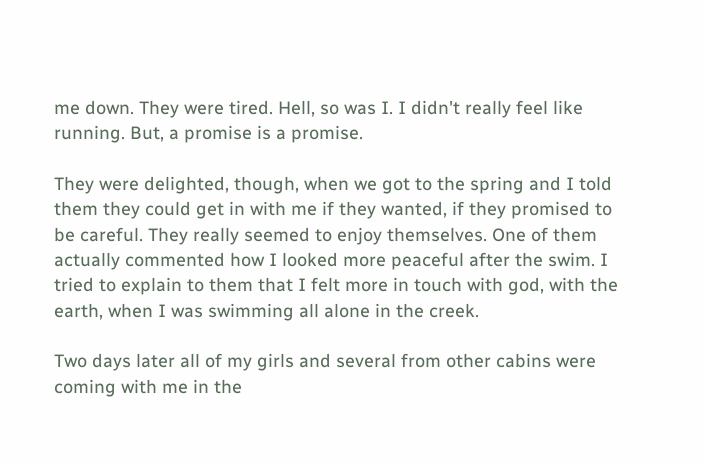me down. They were tired. Hell, so was I. I didn't really feel like running. But, a promise is a promise.

They were delighted, though, when we got to the spring and I told them they could get in with me if they wanted, if they promised to be careful. They really seemed to enjoy themselves. One of them actually commented how I looked more peaceful after the swim. I tried to explain to them that I felt more in touch with god, with the earth, when I was swimming all alone in the creek.

Two days later all of my girls and several from other cabins were coming with me in the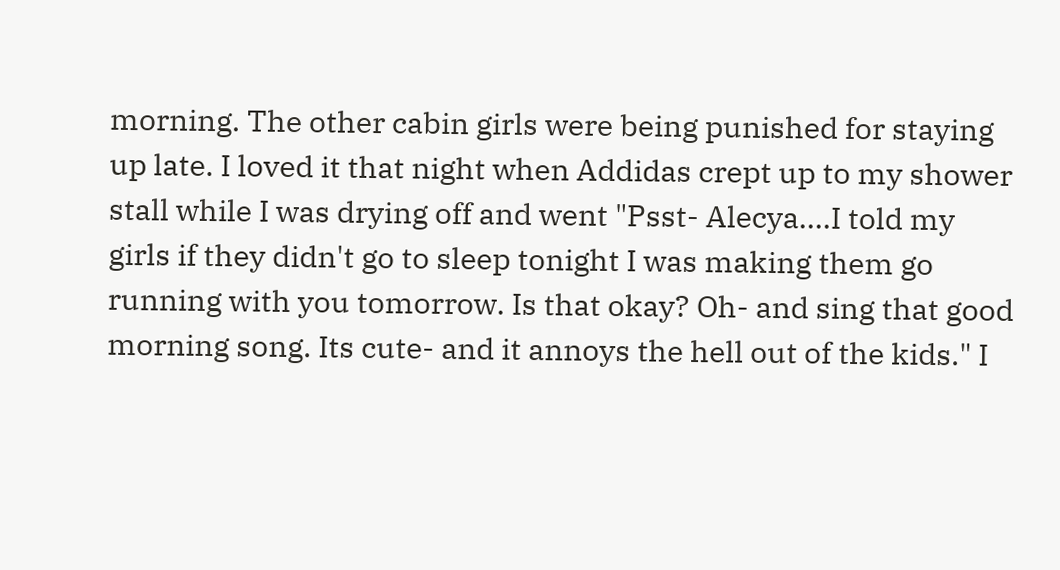morning. The other cabin girls were being punished for staying up late. I loved it that night when Addidas crept up to my shower stall while I was drying off and went "Psst- Alecya....I told my girls if they didn't go to sleep tonight I was making them go running with you tomorrow. Is that okay? Oh- and sing that good morning song. Its cute- and it annoys the hell out of the kids." I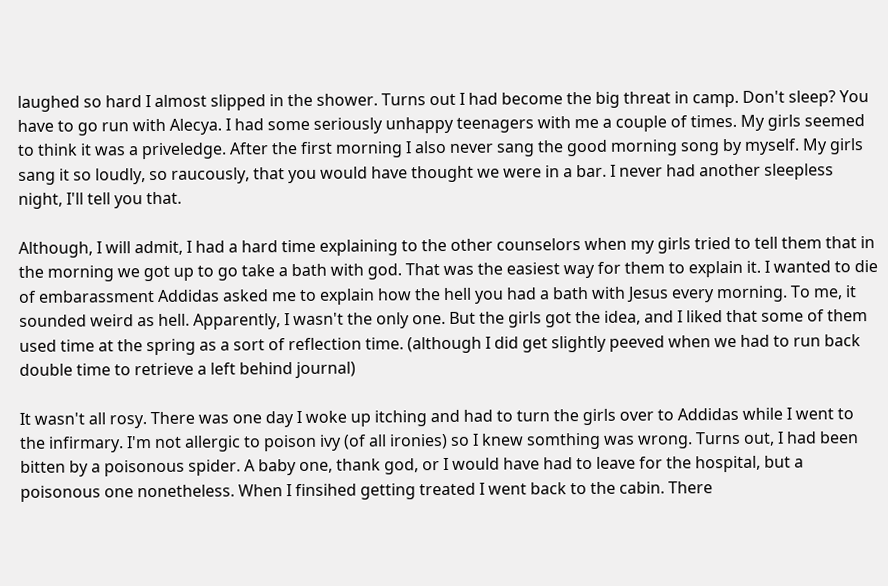laughed so hard I almost slipped in the shower. Turns out I had become the big threat in camp. Don't sleep? You have to go run with Alecya. I had some seriously unhappy teenagers with me a couple of times. My girls seemed to think it was a priveledge. After the first morning I also never sang the good morning song by myself. My girls sang it so loudly, so raucously, that you would have thought we were in a bar. I never had another sleepless night, I'll tell you that.

Although, I will admit, I had a hard time explaining to the other counselors when my girls tried to tell them that in the morning we got up to go take a bath with god. That was the easiest way for them to explain it. I wanted to die of embarassment Addidas asked me to explain how the hell you had a bath with Jesus every morning. To me, it sounded weird as hell. Apparently, I wasn't the only one. But the girls got the idea, and I liked that some of them used time at the spring as a sort of reflection time. (although I did get slightly peeved when we had to run back double time to retrieve a left behind journal)

It wasn't all rosy. There was one day I woke up itching and had to turn the girls over to Addidas while I went to the infirmary. I'm not allergic to poison ivy (of all ironies) so I knew somthing was wrong. Turns out, I had been bitten by a poisonous spider. A baby one, thank god, or I would have had to leave for the hospital, but a poisonous one nonetheless. When I finsihed getting treated I went back to the cabin. There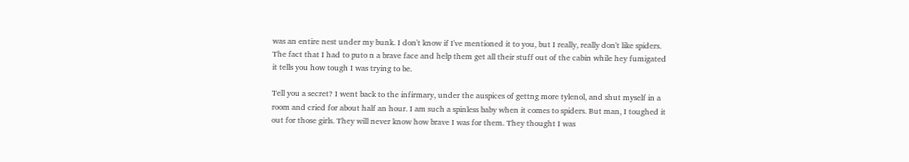was an entire nest under my bunk. I don't know if I've mentioned it to you, but I really, really don't like spiders. The fact that I had to puto n a brave face and help them get all their stuff out of the cabin while hey fumigated it tells you how tough I was trying to be.

Tell you a secret? I went back to the infirmary, under the auspices of gettng more tylenol, and shut myself in a room and cried for about half an hour. I am such a spinless baby when it comes to spiders. But man, I toughed it out for those girls. They will never know how brave I was for them. They thought I was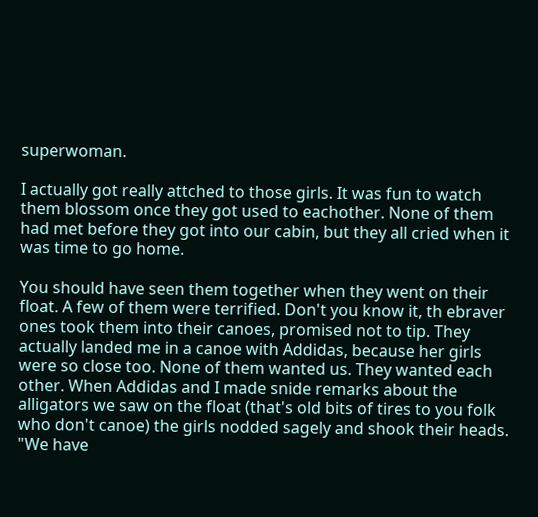superwoman.

I actually got really attched to those girls. It was fun to watch them blossom once they got used to eachother. None of them had met before they got into our cabin, but they all cried when it was time to go home.

You should have seen them together when they went on their float. A few of them were terrified. Don't you know it, th ebraver ones took them into their canoes, promised not to tip. They actually landed me in a canoe with Addidas, because her girls were so close too. None of them wanted us. They wanted each other. When Addidas and I made snide remarks about the alligators we saw on the float (that's old bits of tires to you folk who don't canoe) the girls nodded sagely and shook their heads. "We have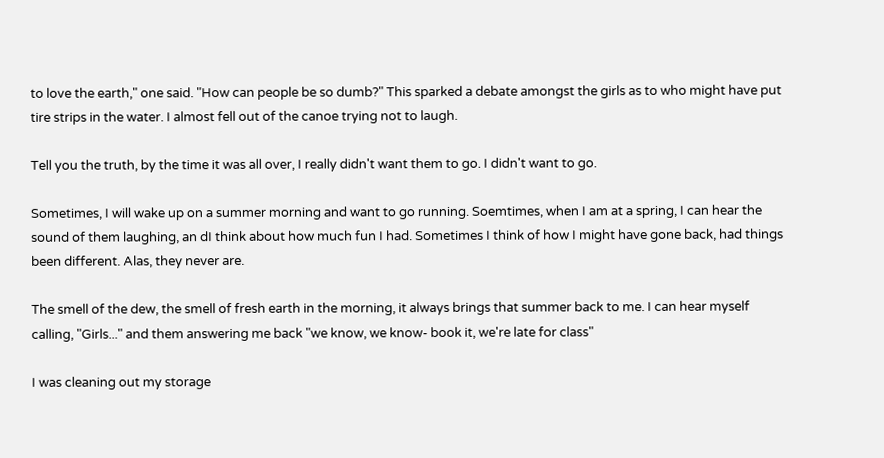to love the earth," one said. "How can people be so dumb?" This sparked a debate amongst the girls as to who might have put tire strips in the water. I almost fell out of the canoe trying not to laugh.

Tell you the truth, by the time it was all over, I really didn't want them to go. I didn't want to go.

Sometimes, I will wake up on a summer morning and want to go running. Soemtimes, when I am at a spring, I can hear the sound of them laughing, an dI think about how much fun I had. Sometimes I think of how I might have gone back, had things been different. Alas, they never are.

The smell of the dew, the smell of fresh earth in the morning, it always brings that summer back to me. I can hear myself calling, "Girls..." and them answering me back "we know, we know- book it, we're late for class"

I was cleaning out my storage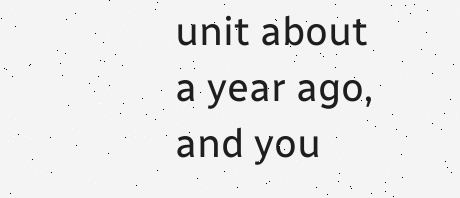unit about a year ago, and you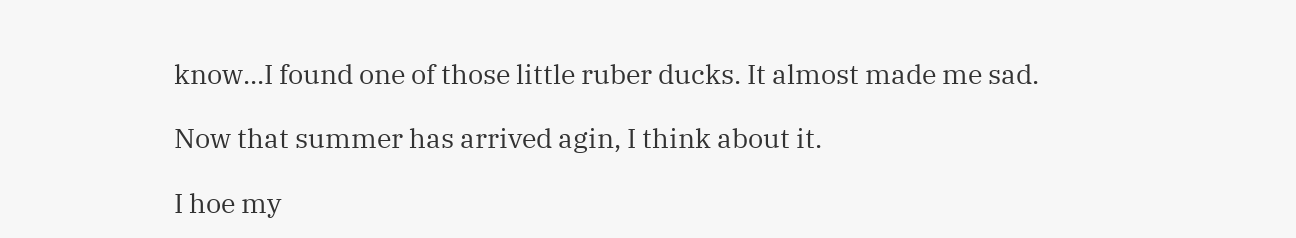know...I found one of those little ruber ducks. It almost made me sad.

Now that summer has arrived agin, I think about it.

I hoe my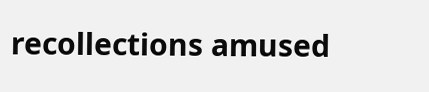recollections amused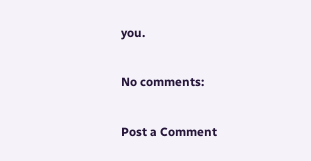you.

No comments:

Post a Comment